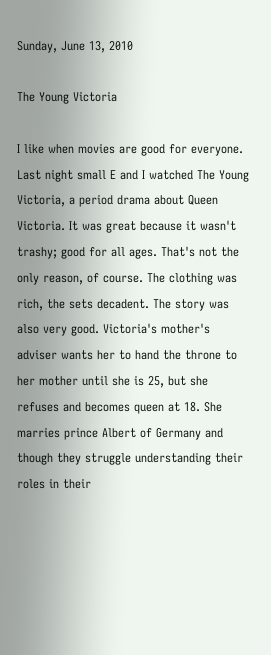Sunday, June 13, 2010

The Young Victoria

I like when movies are good for everyone. Last night small E and I watched The Young Victoria, a period drama about Queen Victoria. It was great because it wasn't trashy; good for all ages. That's not the only reason, of course. The clothing was rich, the sets decadent. The story was also very good. Victoria's mother's adviser wants her to hand the throne to her mother until she is 25, but she refuses and becomes queen at 18. She marries prince Albert of Germany and though they struggle understanding their roles in their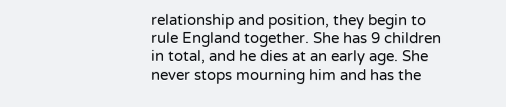relationship and position, they begin to rule England together. She has 9 children in total, and he dies at an early age. She never stops mourning him and has the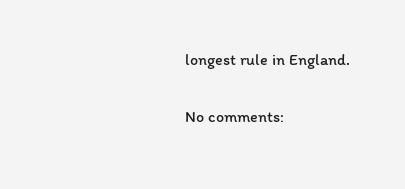longest rule in England.

No comments: